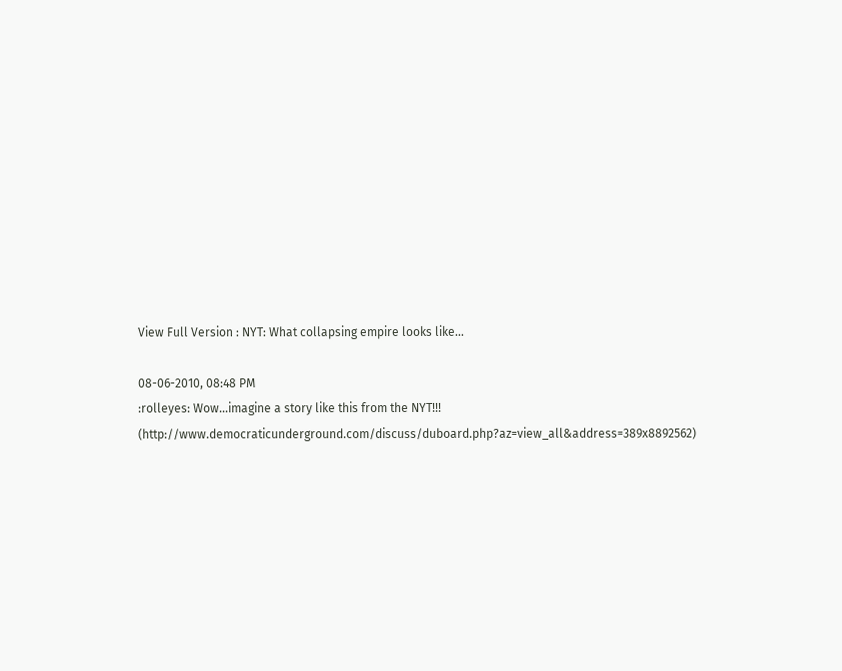View Full Version : NYT: What collapsing empire looks like...

08-06-2010, 08:48 PM
:rolleyes: Wow...imagine a story like this from the NYT!!! (http://www.democraticunderground.com/discuss/duboard.php?az=view_all&address=389x8892562)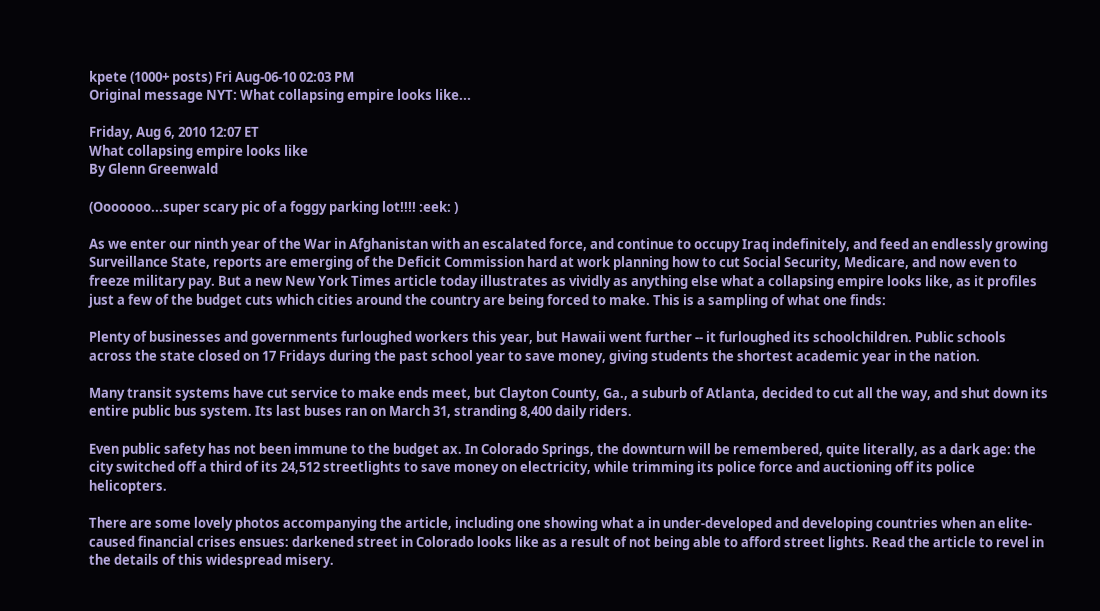kpete (1000+ posts) Fri Aug-06-10 02:03 PM
Original message NYT: What collapsing empire looks like...

Friday, Aug 6, 2010 12:07 ET
What collapsing empire looks like
By Glenn Greenwald

(Ooooooo...super scary pic of a foggy parking lot!!!! :eek: )

As we enter our ninth year of the War in Afghanistan with an escalated force, and continue to occupy Iraq indefinitely, and feed an endlessly growing Surveillance State, reports are emerging of the Deficit Commission hard at work planning how to cut Social Security, Medicare, and now even to freeze military pay. But a new New York Times article today illustrates as vividly as anything else what a collapsing empire looks like, as it profiles just a few of the budget cuts which cities around the country are being forced to make. This is a sampling of what one finds:

Plenty of businesses and governments furloughed workers this year, but Hawaii went further -- it furloughed its schoolchildren. Public schools across the state closed on 17 Fridays during the past school year to save money, giving students the shortest academic year in the nation.

Many transit systems have cut service to make ends meet, but Clayton County, Ga., a suburb of Atlanta, decided to cut all the way, and shut down its entire public bus system. Its last buses ran on March 31, stranding 8,400 daily riders.

Even public safety has not been immune to the budget ax. In Colorado Springs, the downturn will be remembered, quite literally, as a dark age: the city switched off a third of its 24,512 streetlights to save money on electricity, while trimming its police force and auctioning off its police helicopters.

There are some lovely photos accompanying the article, including one showing what a in under-developed and developing countries when an elite-caused financial crises ensues: darkened street in Colorado looks like as a result of not being able to afford street lights. Read the article to revel in the details of this widespread misery.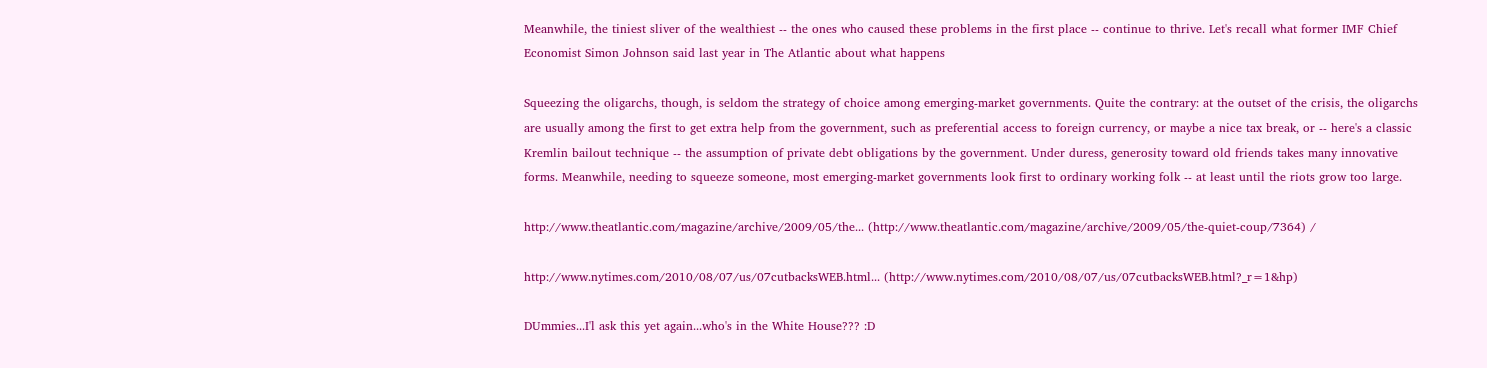Meanwhile, the tiniest sliver of the wealthiest -- the ones who caused these problems in the first place -- continue to thrive. Let's recall what former IMF Chief Economist Simon Johnson said last year in The Atlantic about what happens

Squeezing the oligarchs, though, is seldom the strategy of choice among emerging-market governments. Quite the contrary: at the outset of the crisis, the oligarchs are usually among the first to get extra help from the government, such as preferential access to foreign currency, or maybe a nice tax break, or -- here's a classic Kremlin bailout technique -- the assumption of private debt obligations by the government. Under duress, generosity toward old friends takes many innovative forms. Meanwhile, needing to squeeze someone, most emerging-market governments look first to ordinary working folk -- at least until the riots grow too large.

http://www.theatlantic.com/magazine/archive/2009/05/the... (http://www.theatlantic.com/magazine/archive/2009/05/the-quiet-coup/7364) /

http://www.nytimes.com/2010/08/07/us/07cutbacksWEB.html... (http://www.nytimes.com/2010/08/07/us/07cutbacksWEB.html?_r=1&hp)

DUmmies...I'l ask this yet again...who's in the White House??? :D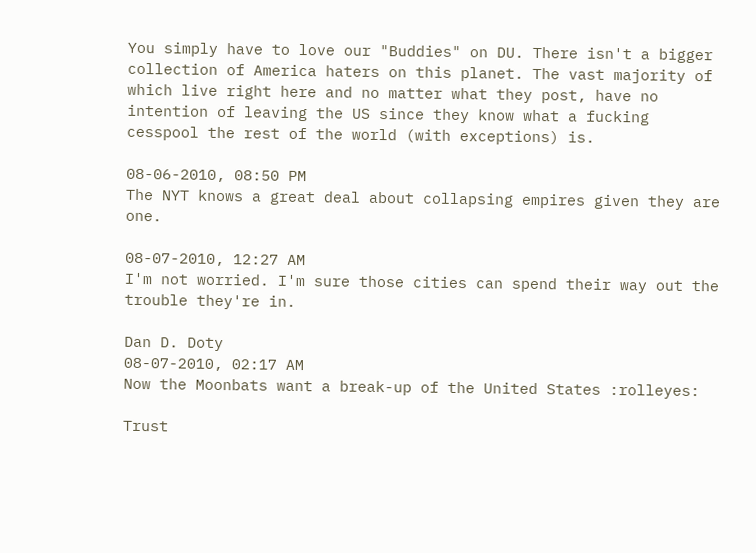You simply have to love our "Buddies" on DU. There isn't a bigger collection of America haters on this planet. The vast majority of which live right here and no matter what they post, have no intention of leaving the US since they know what a fucking cesspool the rest of the world (with exceptions) is.

08-06-2010, 08:50 PM
The NYT knows a great deal about collapsing empires given they are one.

08-07-2010, 12:27 AM
I'm not worried. I'm sure those cities can spend their way out the trouble they're in.

Dan D. Doty
08-07-2010, 02:17 AM
Now the Moonbats want a break-up of the United States :rolleyes:

Trust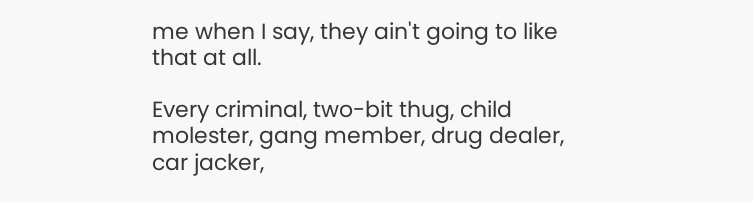me when I say, they ain't going to like that at all.

Every criminal, two-bit thug, child molester, gang member, drug dealer, car jacker,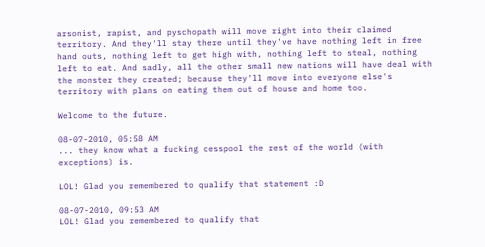arsonist, rapist, and pyschopath will move right into their claimed territory. And they'll stay there until they've have nothing left in free hand outs, nothing left to get high with, nothing left to steal, nothing left to eat. And sadly, all the other small new nations will have deal with the monster they created; because they'll move into everyone else's territory with plans on eating them out of house and home too.

Welcome to the future.

08-07-2010, 05:58 AM
... they know what a fucking cesspool the rest of the world (with exceptions) is.

LOL! Glad you remembered to qualify that statement :D

08-07-2010, 09:53 AM
LOL! Glad you remembered to qualify that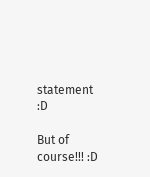statement :D

But of course!!! :D